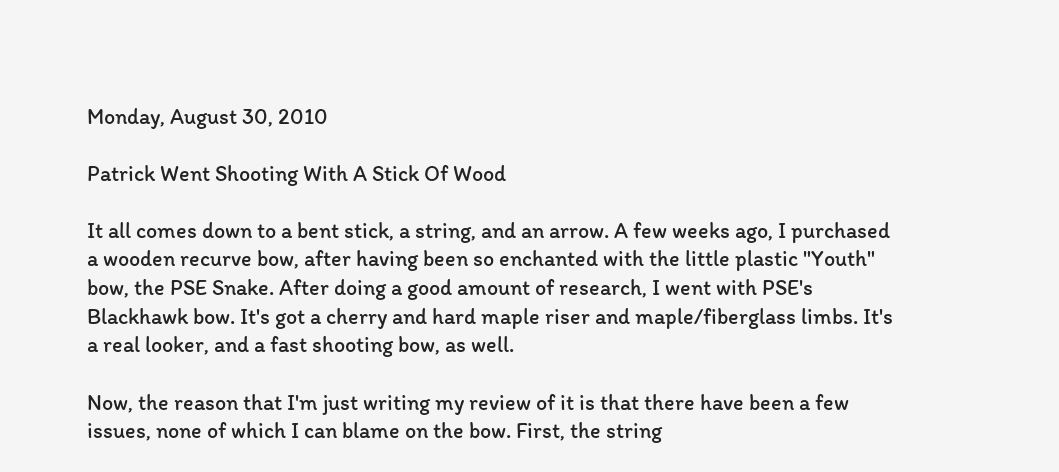Monday, August 30, 2010

Patrick Went Shooting With A Stick Of Wood

It all comes down to a bent stick, a string, and an arrow. A few weeks ago, I purchased a wooden recurve bow, after having been so enchanted with the little plastic "Youth" bow, the PSE Snake. After doing a good amount of research, I went with PSE's Blackhawk bow. It's got a cherry and hard maple riser and maple/fiberglass limbs. It's a real looker, and a fast shooting bow, as well.

Now, the reason that I'm just writing my review of it is that there have been a few issues, none of which I can blame on the bow. First, the string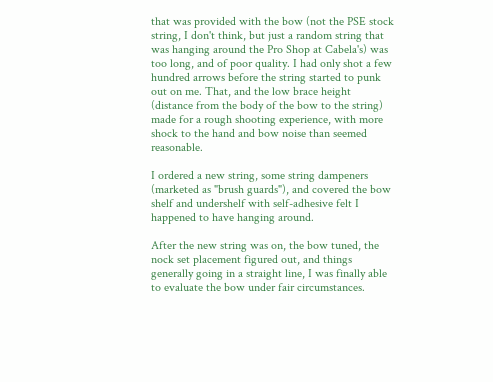that was provided with the bow (not the PSE stock string, I don't think, but just a random string that was hanging around the Pro Shop at Cabela's) was too long, and of poor quality. I had only shot a few hundred arrows before the string started to punk out on me. That, and the low brace height (distance from the body of the bow to the string) made for a rough shooting experience, with more shock to the hand and bow noise than seemed reasonable.

I ordered a new string, some string dampeners (marketed as "brush guards"), and covered the bow shelf and undershelf with self-adhesive felt I happened to have hanging around.

After the new string was on, the bow tuned, the nock set placement figured out, and things generally going in a straight line, I was finally able to evaluate the bow under fair circumstances.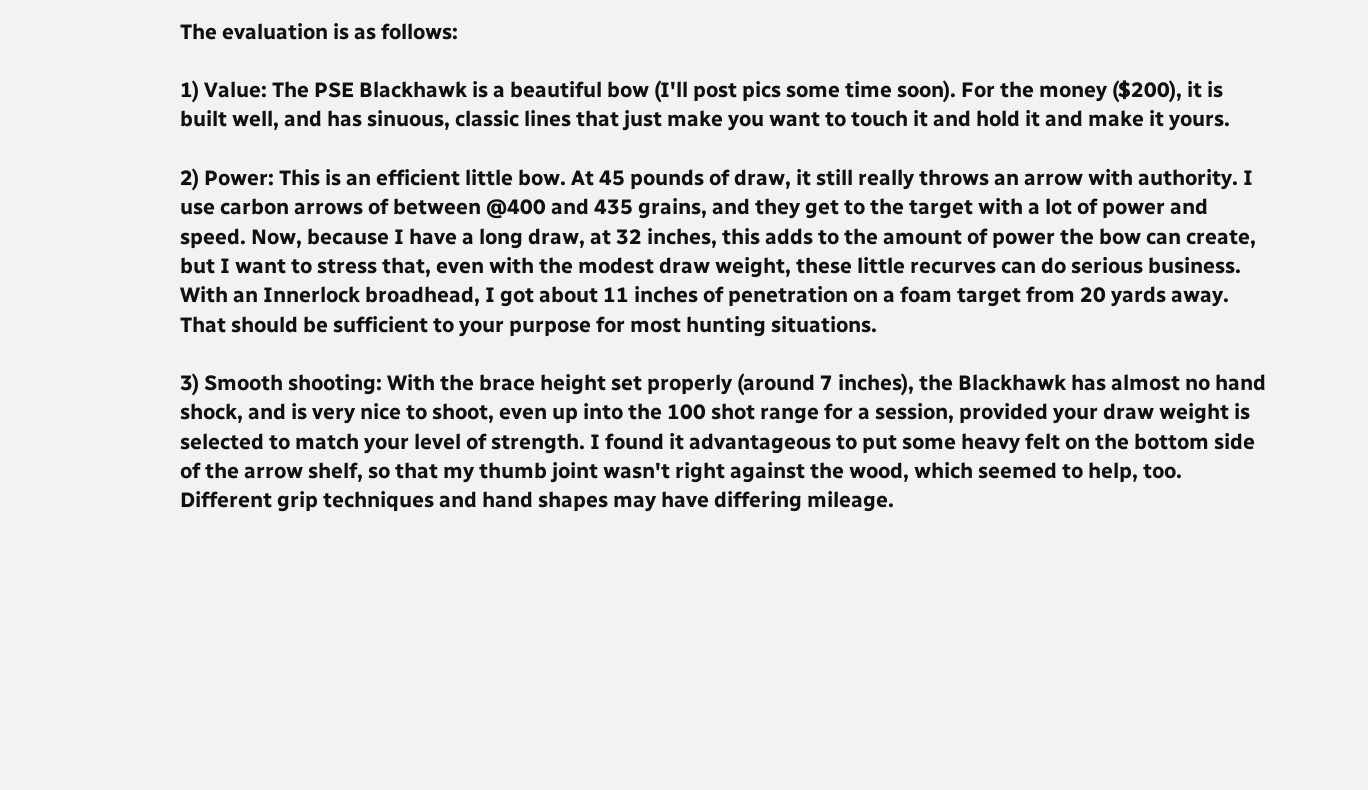The evaluation is as follows:

1) Value: The PSE Blackhawk is a beautiful bow (I'll post pics some time soon). For the money ($200), it is built well, and has sinuous, classic lines that just make you want to touch it and hold it and make it yours.

2) Power: This is an efficient little bow. At 45 pounds of draw, it still really throws an arrow with authority. I use carbon arrows of between @400 and 435 grains, and they get to the target with a lot of power and speed. Now, because I have a long draw, at 32 inches, this adds to the amount of power the bow can create, but I want to stress that, even with the modest draw weight, these little recurves can do serious business. With an Innerlock broadhead, I got about 11 inches of penetration on a foam target from 20 yards away. That should be sufficient to your purpose for most hunting situations.

3) Smooth shooting: With the brace height set properly (around 7 inches), the Blackhawk has almost no hand shock, and is very nice to shoot, even up into the 100 shot range for a session, provided your draw weight is selected to match your level of strength. I found it advantageous to put some heavy felt on the bottom side of the arrow shelf, so that my thumb joint wasn't right against the wood, which seemed to help, too. Different grip techniques and hand shapes may have differing mileage.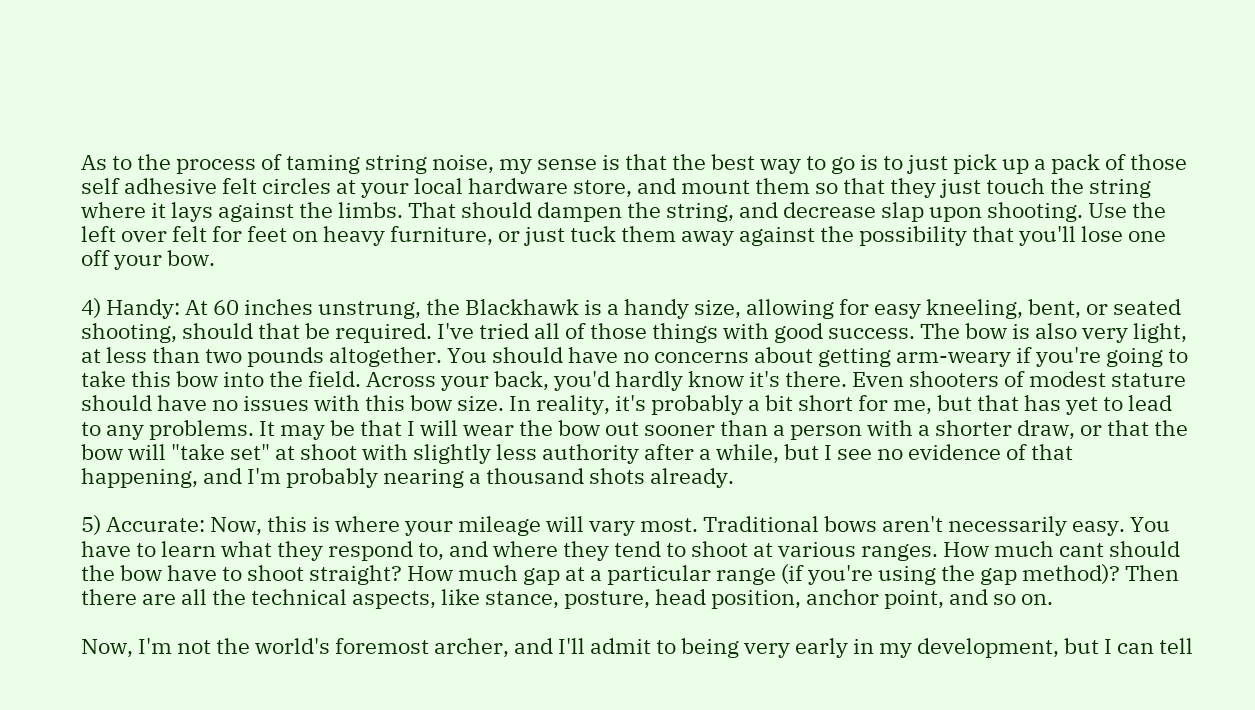As to the process of taming string noise, my sense is that the best way to go is to just pick up a pack of those self adhesive felt circles at your local hardware store, and mount them so that they just touch the string where it lays against the limbs. That should dampen the string, and decrease slap upon shooting. Use the left over felt for feet on heavy furniture, or just tuck them away against the possibility that you'll lose one off your bow.

4) Handy: At 60 inches unstrung, the Blackhawk is a handy size, allowing for easy kneeling, bent, or seated shooting, should that be required. I've tried all of those things with good success. The bow is also very light, at less than two pounds altogether. You should have no concerns about getting arm-weary if you're going to take this bow into the field. Across your back, you'd hardly know it's there. Even shooters of modest stature should have no issues with this bow size. In reality, it's probably a bit short for me, but that has yet to lead to any problems. It may be that I will wear the bow out sooner than a person with a shorter draw, or that the bow will "take set" at shoot with slightly less authority after a while, but I see no evidence of that happening, and I'm probably nearing a thousand shots already.

5) Accurate: Now, this is where your mileage will vary most. Traditional bows aren't necessarily easy. You have to learn what they respond to, and where they tend to shoot at various ranges. How much cant should the bow have to shoot straight? How much gap at a particular range (if you're using the gap method)? Then there are all the technical aspects, like stance, posture, head position, anchor point, and so on.

Now, I'm not the world's foremost archer, and I'll admit to being very early in my development, but I can tell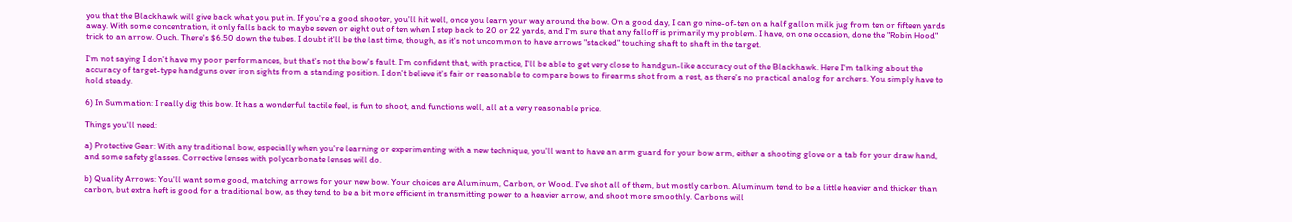you that the Blackhawk will give back what you put in. If you're a good shooter, you'll hit well, once you learn your way around the bow. On a good day, I can go nine-of-ten on a half gallon milk jug from ten or fifteen yards away. With some concentration, it only falls back to maybe seven or eight out of ten when I step back to 20 or 22 yards, and I'm sure that any falloff is primarily my problem. I have, on one occasion, done the "Robin Hood" trick to an arrow. Ouch. There's $6.50 down the tubes. I doubt it'll be the last time, though, as it's not uncommon to have arrows "stacked" touching shaft to shaft in the target.

I'm not saying I don't have my poor performances, but that's not the bow's fault. I'm confident that, with practice, I'll be able to get very close to handgun-like accuracy out of the Blackhawk. Here I'm talking about the accuracy of target-type handguns over iron sights from a standing position. I don't believe it's fair or reasonable to compare bows to firearms shot from a rest, as there's no practical analog for archers. You simply have to hold steady.

6) In Summation: I really dig this bow. It has a wonderful tactile feel, is fun to shoot, and functions well, all at a very reasonable price.

Things you'll need:

a) Protective Gear: With any traditional bow, especially when you're learning or experimenting with a new technique, you'll want to have an arm guard for your bow arm, either a shooting glove or a tab for your draw hand, and some safety glasses. Corrective lenses with polycarbonate lenses will do.

b) Quality Arrows: You'll want some good, matching arrows for your new bow. Your choices are Aluminum, Carbon, or Wood. I've shot all of them, but mostly carbon. Aluminum tend to be a little heavier and thicker than carbon, but extra heft is good for a traditional bow, as they tend to be a bit more efficient in transmitting power to a heavier arrow, and shoot more smoothly. Carbons will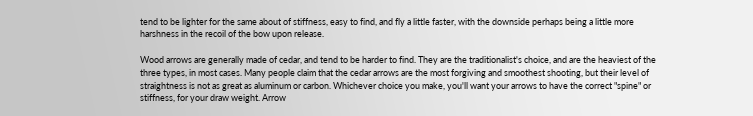tend to be lighter for the same about of stiffness, easy to find, and fly a little faster, with the downside perhaps being a little more harshness in the recoil of the bow upon release.

Wood arrows are generally made of cedar, and tend to be harder to find. They are the traditionalist's choice, and are the heaviest of the three types, in most cases. Many people claim that the cedar arrows are the most forgiving and smoothest shooting, but their level of straightness is not as great as aluminum or carbon. Whichever choice you make, you'll want your arrows to have the correct "spine" or stiffness, for your draw weight. Arrow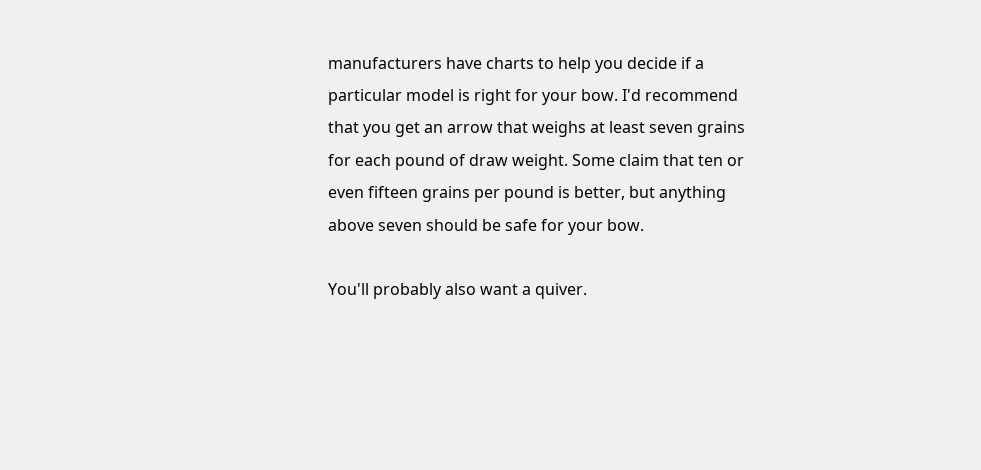manufacturers have charts to help you decide if a particular model is right for your bow. I'd recommend that you get an arrow that weighs at least seven grains for each pound of draw weight. Some claim that ten or even fifteen grains per pound is better, but anything above seven should be safe for your bow.

You'll probably also want a quiver.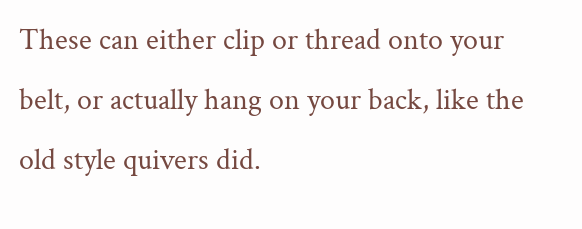These can either clip or thread onto your belt, or actually hang on your back, like the old style quivers did.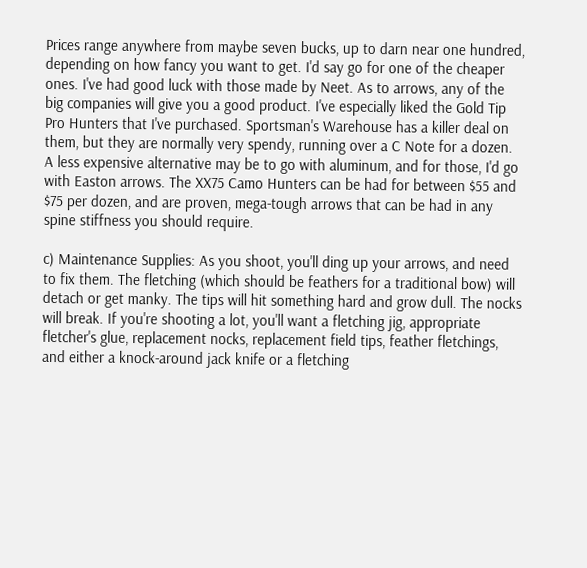Prices range anywhere from maybe seven bucks, up to darn near one hundred, depending on how fancy you want to get. I'd say go for one of the cheaper ones. I've had good luck with those made by Neet. As to arrows, any of the big companies will give you a good product. I've especially liked the Gold Tip Pro Hunters that I've purchased. Sportsman's Warehouse has a killer deal on them, but they are normally very spendy, running over a C Note for a dozen. A less expensive alternative may be to go with aluminum, and for those, I'd go with Easton arrows. The XX75 Camo Hunters can be had for between $55 and $75 per dozen, and are proven, mega-tough arrows that can be had in any spine stiffness you should require.

c) Maintenance Supplies: As you shoot, you'll ding up your arrows, and need to fix them. The fletching (which should be feathers for a traditional bow) will detach or get manky. The tips will hit something hard and grow dull. The nocks will break. If you're shooting a lot, you'll want a fletching jig, appropriate fletcher's glue, replacement nocks, replacement field tips, feather fletchings, and either a knock-around jack knife or a fletching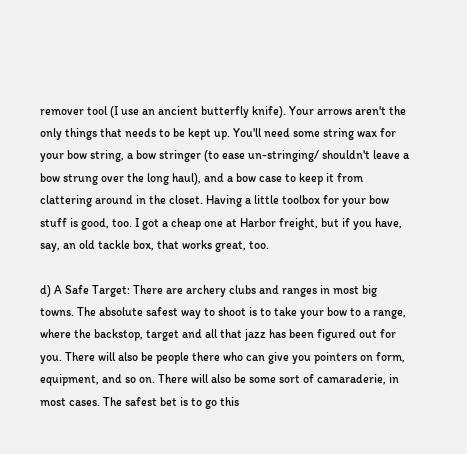remover tool (I use an ancient butterfly knife). Your arrows aren't the only things that needs to be kept up. You'll need some string wax for your bow string, a bow stringer (to ease un-stringing/ shouldn't leave a bow strung over the long haul), and a bow case to keep it from clattering around in the closet. Having a little toolbox for your bow stuff is good, too. I got a cheap one at Harbor freight, but if you have, say, an old tackle box, that works great, too.

d) A Safe Target: There are archery clubs and ranges in most big towns. The absolute safest way to shoot is to take your bow to a range, where the backstop, target and all that jazz has been figured out for you. There will also be people there who can give you pointers on form, equipment, and so on. There will also be some sort of camaraderie, in most cases. The safest bet is to go this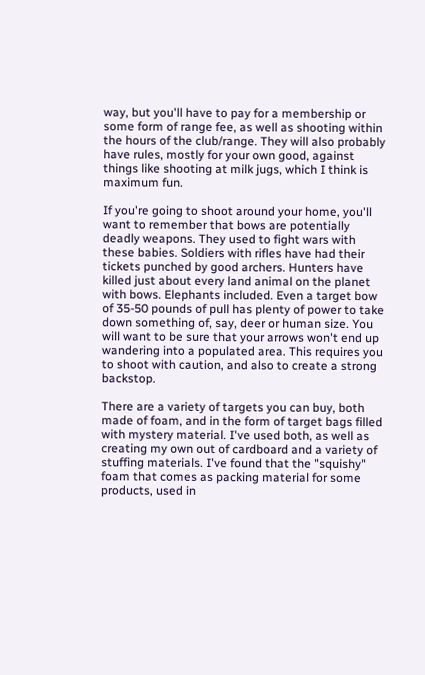way, but you'll have to pay for a membership or some form of range fee, as well as shooting within the hours of the club/range. They will also probably have rules, mostly for your own good, against things like shooting at milk jugs, which I think is maximum fun.

If you're going to shoot around your home, you'll want to remember that bows are potentially deadly weapons. They used to fight wars with these babies. Soldiers with rifles have had their tickets punched by good archers. Hunters have killed just about every land animal on the planet with bows. Elephants included. Even a target bow of 35-50 pounds of pull has plenty of power to take down something of, say, deer or human size. You will want to be sure that your arrows won't end up wandering into a populated area. This requires you to shoot with caution, and also to create a strong backstop.

There are a variety of targets you can buy, both made of foam, and in the form of target bags filled with mystery material. I've used both, as well as creating my own out of cardboard and a variety of stuffing materials. I've found that the "squishy" foam that comes as packing material for some products, used in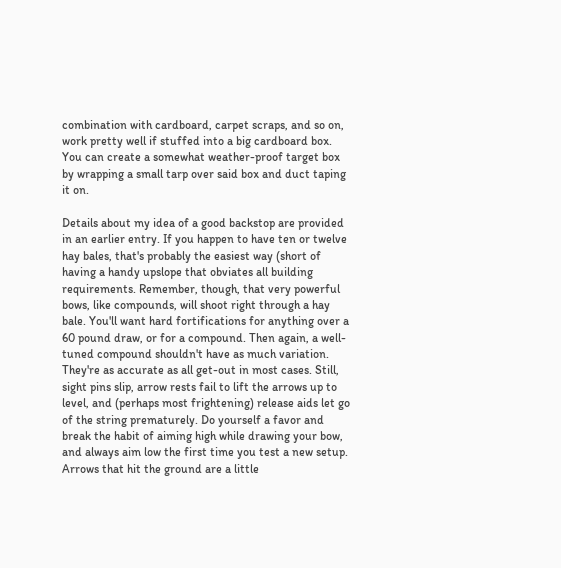combination with cardboard, carpet scraps, and so on, work pretty well if stuffed into a big cardboard box. You can create a somewhat weather-proof target box by wrapping a small tarp over said box and duct taping it on.

Details about my idea of a good backstop are provided in an earlier entry. If you happen to have ten or twelve hay bales, that's probably the easiest way (short of having a handy upslope that obviates all building requirements. Remember, though, that very powerful bows, like compounds, will shoot right through a hay bale. You'll want hard fortifications for anything over a 60 pound draw, or for a compound. Then again, a well-tuned compound shouldn't have as much variation. They're as accurate as all get-out in most cases. Still, sight pins slip, arrow rests fail to lift the arrows up to level, and (perhaps most frightening) release aids let go of the string prematurely. Do yourself a favor and break the habit of aiming high while drawing your bow, and always aim low the first time you test a new setup. Arrows that hit the ground are a little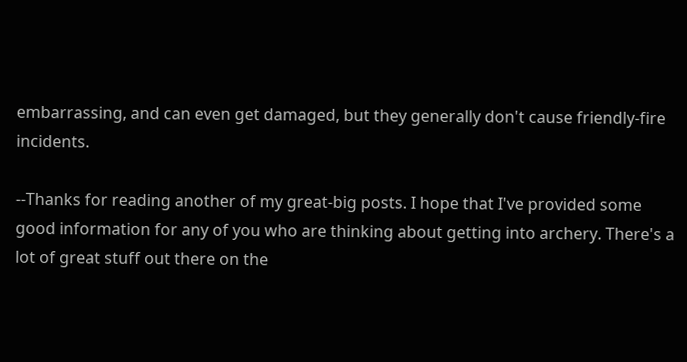embarrassing, and can even get damaged, but they generally don't cause friendly-fire incidents.

--Thanks for reading another of my great-big posts. I hope that I've provided some good information for any of you who are thinking about getting into archery. There's a lot of great stuff out there on the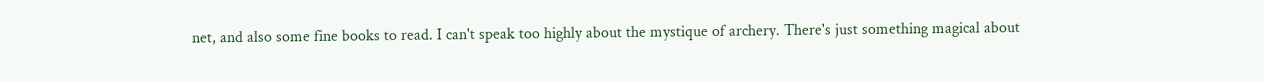net, and also some fine books to read. I can't speak too highly about the mystique of archery. There's just something magical about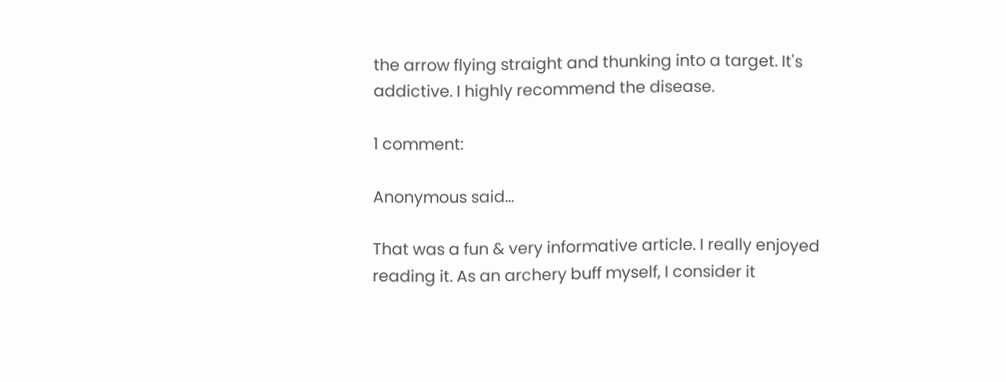the arrow flying straight and thunking into a target. It's addictive. I highly recommend the disease.

1 comment:

Anonymous said...

That was a fun & very informative article. I really enjoyed reading it. As an archery buff myself, I consider it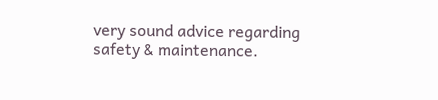very sound advice regarding safety & maintenance.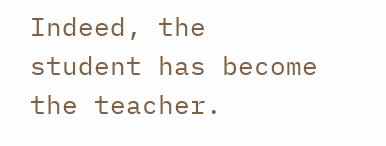Indeed, the student has become the teacher.